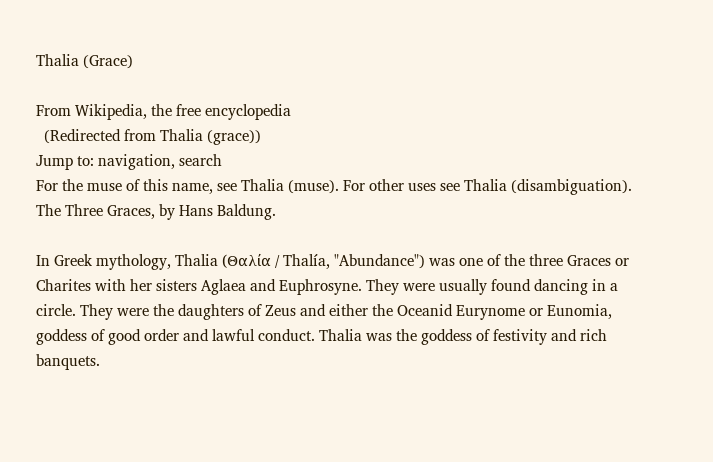Thalia (Grace)

From Wikipedia, the free encyclopedia
  (Redirected from Thalia (grace))
Jump to: navigation, search
For the muse of this name, see Thalia (muse). For other uses see Thalia (disambiguation).
The Three Graces, by Hans Baldung.

In Greek mythology, Thalia (Θαλία / Thalía, "Abundance") was one of the three Graces or Charites with her sisters Aglaea and Euphrosyne. They were usually found dancing in a circle. They were the daughters of Zeus and either the Oceanid Eurynome or Eunomia, goddess of good order and lawful conduct. Thalia was the goddess of festivity and rich banquets.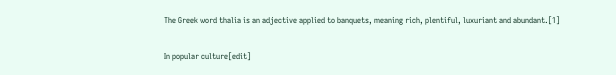The Greek word thalia is an adjective applied to banquets, meaning rich, plentiful, luxuriant and abundant.[1]

In popular culture[edit]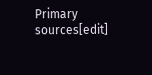Primary sources[edit]